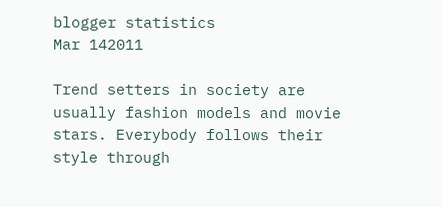blogger statistics
Mar 142011

Trend setters in society are usually fashion models and movie stars. Everybody follows their style through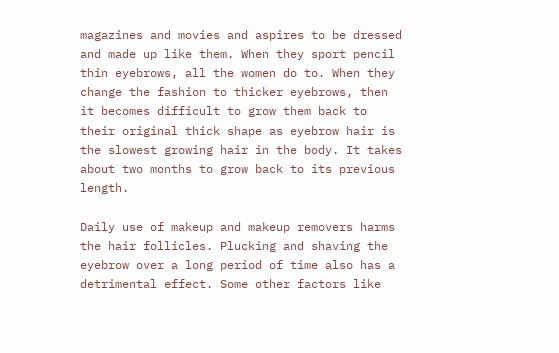magazines and movies and aspires to be dressed and made up like them. When they sport pencil thin eyebrows, all the women do to. When they change the fashion to thicker eyebrows, then it becomes difficult to grow them back to their original thick shape as eyebrow hair is the slowest growing hair in the body. It takes about two months to grow back to its previous length.

Daily use of makeup and makeup removers harms the hair follicles. Plucking and shaving the eyebrow over a long period of time also has a detrimental effect. Some other factors like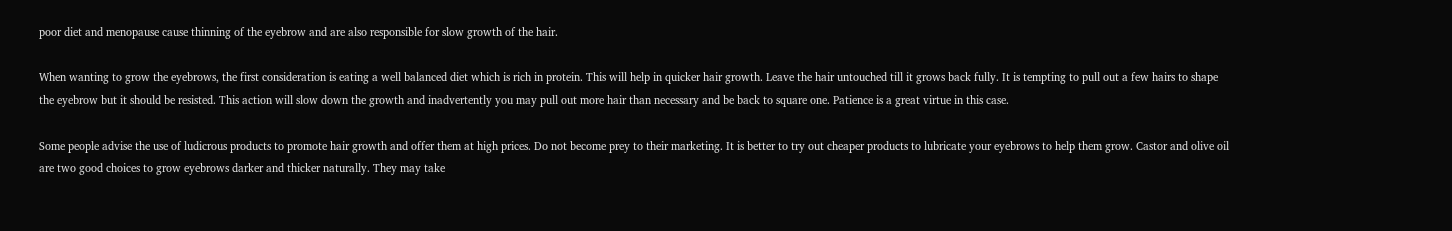poor diet and menopause cause thinning of the eyebrow and are also responsible for slow growth of the hair.

When wanting to grow the eyebrows, the first consideration is eating a well balanced diet which is rich in protein. This will help in quicker hair growth. Leave the hair untouched till it grows back fully. It is tempting to pull out a few hairs to shape the eyebrow but it should be resisted. This action will slow down the growth and inadvertently you may pull out more hair than necessary and be back to square one. Patience is a great virtue in this case.

Some people advise the use of ludicrous products to promote hair growth and offer them at high prices. Do not become prey to their marketing. It is better to try out cheaper products to lubricate your eyebrows to help them grow. Castor and olive oil are two good choices to grow eyebrows darker and thicker naturally. They may take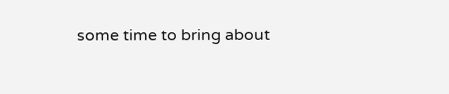some time to bring about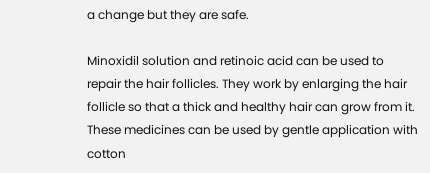a change but they are safe.

Minoxidil solution and retinoic acid can be used to repair the hair follicles. They work by enlarging the hair follicle so that a thick and healthy hair can grow from it. These medicines can be used by gentle application with cotton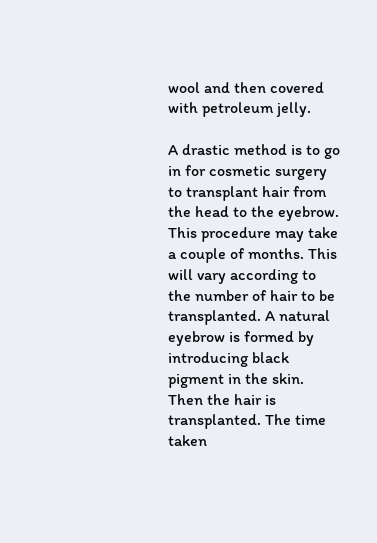wool and then covered with petroleum jelly.

A drastic method is to go in for cosmetic surgery to transplant hair from the head to the eyebrow. This procedure may take a couple of months. This will vary according to the number of hair to be transplanted. A natural eyebrow is formed by introducing black pigment in the skin. Then the hair is transplanted. The time taken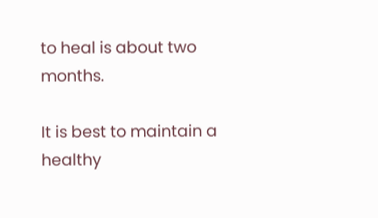to heal is about two months.

It is best to maintain a healthy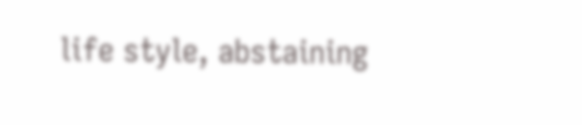life style, abstaining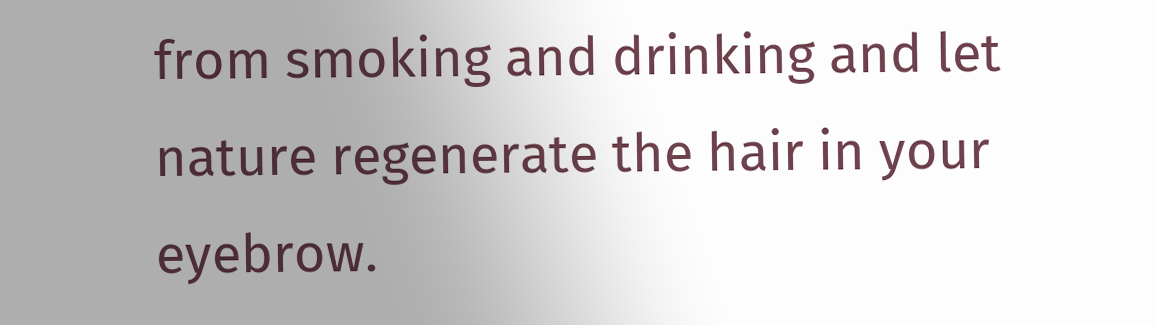from smoking and drinking and let nature regenerate the hair in your eyebrow.